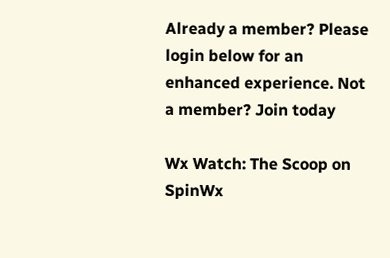Already a member? Please login below for an enhanced experience. Not a member? Join today

Wx Watch: The Scoop on SpinWx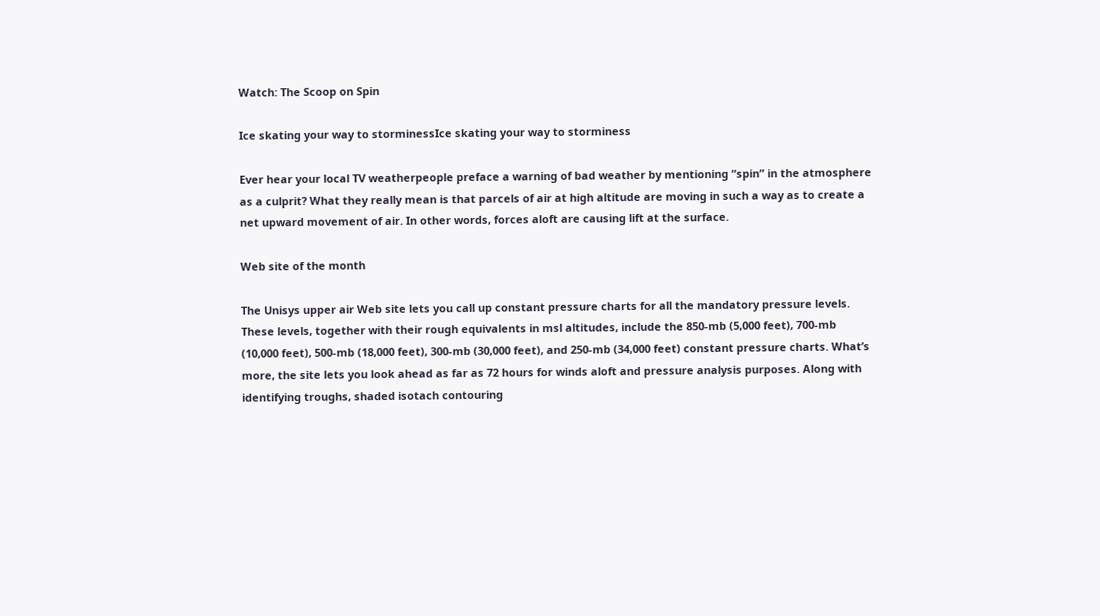Watch: The Scoop on Spin

Ice skating your way to storminessIce skating your way to storminess

Ever hear your local TV weatherpeople preface a warning of bad weather by mentioning “spin” in the atmosphere as a culprit? What they really mean is that parcels of air at high altitude are moving in such a way as to create a net upward movement of air. In other words, forces aloft are causing lift at the surface.

Web site of the month

The Unisys upper air Web site lets you call up constant pressure charts for all the mandatory pressure levels. These levels, together with their rough equivalents in msl altitudes, include the 850-mb (5,000 feet), 700-mb (10,000 feet), 500-mb (18,000 feet), 300-mb (30,000 feet), and 250-mb (34,000 feet) constant pressure charts. What’s more, the site lets you look ahead as far as 72 hours for winds aloft and pressure analysis purposes. Along with identifying troughs, shaded isotach contouring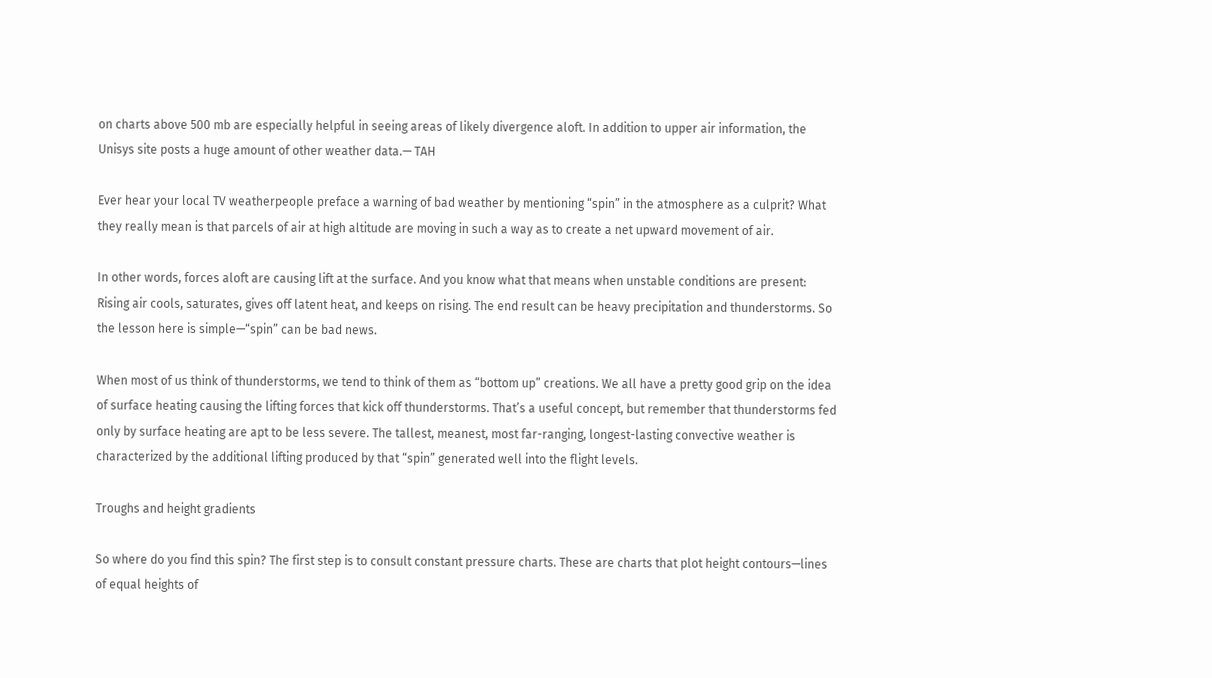on charts above 500 mb are especially helpful in seeing areas of likely divergence aloft. In addition to upper air information, the Unisys site posts a huge amount of other weather data.— TAH

Ever hear your local TV weatherpeople preface a warning of bad weather by mentioning “spin” in the atmosphere as a culprit? What they really mean is that parcels of air at high altitude are moving in such a way as to create a net upward movement of air.

In other words, forces aloft are causing lift at the surface. And you know what that means when unstable conditions are present: Rising air cools, saturates, gives off latent heat, and keeps on rising. The end result can be heavy precipitation and thunderstorms. So the lesson here is simple—“spin” can be bad news.

When most of us think of thunderstorms, we tend to think of them as “bottom up” creations. We all have a pretty good grip on the idea of surface heating causing the lifting forces that kick off thunderstorms. That’s a useful concept, but remember that thunderstorms fed only by surface heating are apt to be less severe. The tallest, meanest, most far-ranging, longest-lasting convective weather is characterized by the additional lifting produced by that “spin” generated well into the flight levels.

Troughs and height gradients

So where do you find this spin? The first step is to consult constant pressure charts. These are charts that plot height contours—lines of equal heights of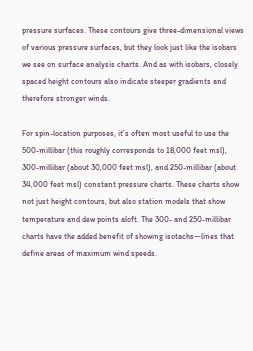pressure surfaces. These contours give three-dimensional views of various pressure surfaces, but they look just like the isobars we see on surface analysis charts. And as with isobars, closely spaced height contours also indicate steeper gradients and therefore stronger winds.

For spin-location purposes, it’s often most useful to use the 500-millibar (this roughly corresponds to 18,000 feet msl), 300-millibar (about 30,000 feet msl), and 250-millibar (about 34,000 feet msl) constant pressure charts. These charts show not just height contours, but also station models that show temperature and dew points aloft. The 300- and 250-millibar charts have the added benefit of showing isotachs—lines that define areas of maximum wind speeds.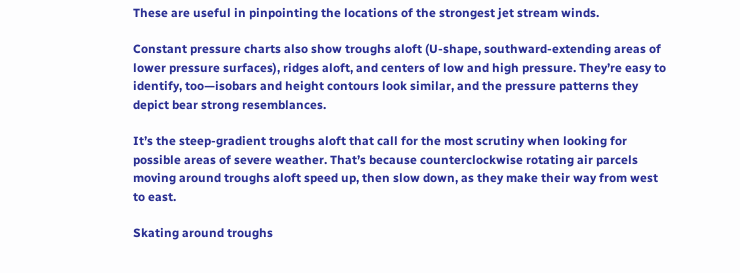These are useful in pinpointing the locations of the strongest jet stream winds.

Constant pressure charts also show troughs aloft (U-shape, southward-extending areas of lower pressure surfaces), ridges aloft, and centers of low and high pressure. They’re easy to identify, too—isobars and height contours look similar, and the pressure patterns they depict bear strong resemblances.

It’s the steep-gradient troughs aloft that call for the most scrutiny when looking for possible areas of severe weather. That’s because counterclockwise rotating air parcels moving around troughs aloft speed up, then slow down, as they make their way from west to east.

Skating around troughs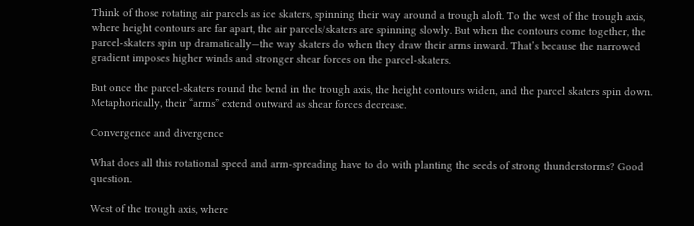Think of those rotating air parcels as ice skaters, spinning their way around a trough aloft. To the west of the trough axis, where height contours are far apart, the air parcels/skaters are spinning slowly. But when the contours come together, the parcel-skaters spin up dramatically—the way skaters do when they draw their arms inward. That’s because the narrowed gradient imposes higher winds and stronger shear forces on the parcel-skaters.

But once the parcel-skaters round the bend in the trough axis, the height contours widen, and the parcel skaters spin down. Metaphorically, their “arms” extend outward as shear forces decrease.

Convergence and divergence

What does all this rotational speed and arm-spreading have to do with planting the seeds of strong thunderstorms? Good question.

West of the trough axis, where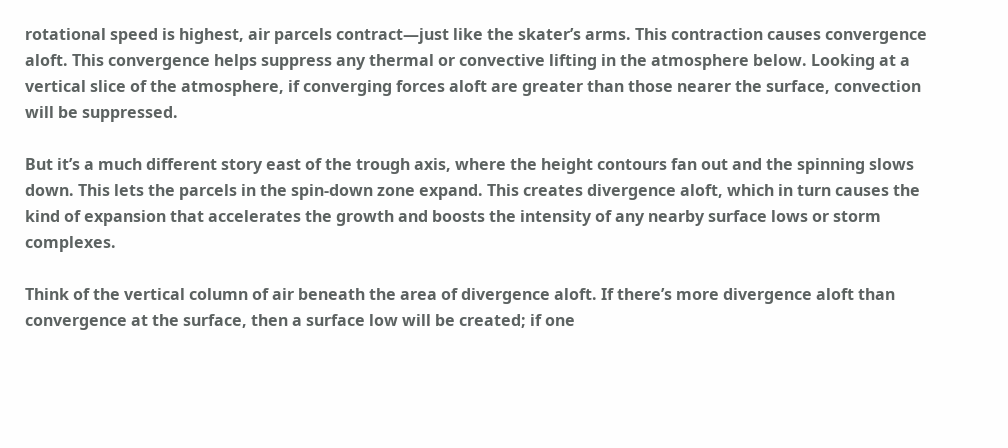rotational speed is highest, air parcels contract—just like the skater’s arms. This contraction causes convergence aloft. This convergence helps suppress any thermal or convective lifting in the atmosphere below. Looking at a vertical slice of the atmosphere, if converging forces aloft are greater than those nearer the surface, convection will be suppressed.

But it’s a much different story east of the trough axis, where the height contours fan out and the spinning slows down. This lets the parcels in the spin-down zone expand. This creates divergence aloft, which in turn causes the kind of expansion that accelerates the growth and boosts the intensity of any nearby surface lows or storm complexes.

Think of the vertical column of air beneath the area of divergence aloft. If there’s more divergence aloft than convergence at the surface, then a surface low will be created; if one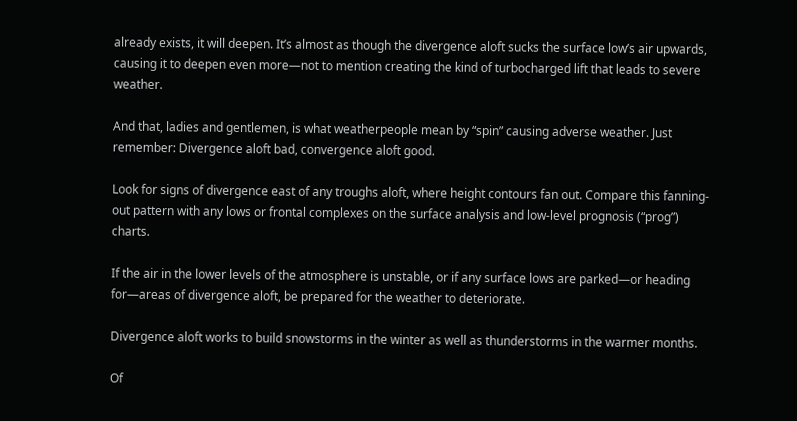already exists, it will deepen. It’s almost as though the divergence aloft sucks the surface low’s air upwards, causing it to deepen even more—not to mention creating the kind of turbocharged lift that leads to severe weather.

And that, ladies and gentlemen, is what weatherpeople mean by “spin” causing adverse weather. Just remember: Divergence aloft bad, convergence aloft good.

Look for signs of divergence east of any troughs aloft, where height contours fan out. Compare this fanning-out pattern with any lows or frontal complexes on the surface analysis and low-level prognosis (“prog”) charts.

If the air in the lower levels of the atmosphere is unstable, or if any surface lows are parked—or heading for—areas of divergence aloft, be prepared for the weather to deteriorate.

Divergence aloft works to build snowstorms in the winter as well as thunderstorms in the warmer months.

Of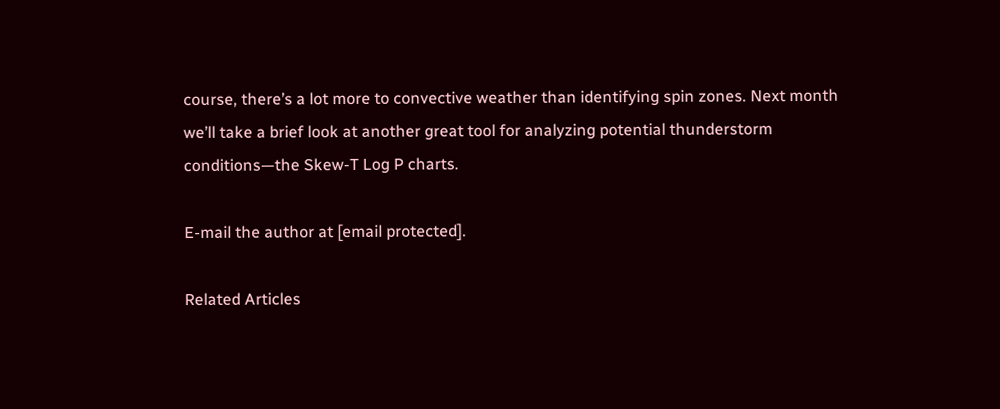course, there’s a lot more to convective weather than identifying spin zones. Next month we’ll take a brief look at another great tool for analyzing potential thunderstorm conditions—the Skew-T Log P charts.

E-mail the author at [email protected].

Related Articles